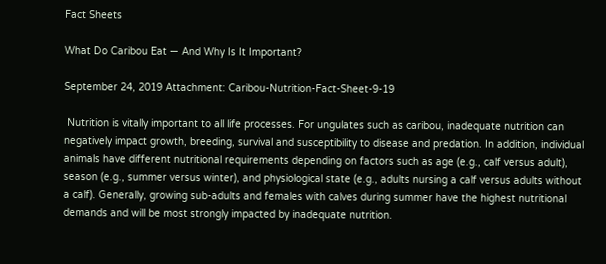Fact Sheets

What Do Caribou Eat — And Why Is It Important?

September 24, 2019 Attachment: Caribou-Nutrition-Fact-Sheet-9-19

 Nutrition is vitally important to all life processes. For ungulates such as caribou, inadequate nutrition can negatively impact growth, breeding, survival and susceptibility to disease and predation. In addition, individual animals have different nutritional requirements depending on factors such as age (e.g., calf versus adult), season (e.g., summer versus winter), and physiological state (e.g., adults nursing a calf versus adults without a calf). Generally, growing sub-adults and females with calves during summer have the highest nutritional demands and will be most strongly impacted by inadequate nutrition.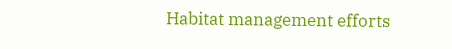Habitat management efforts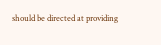should be directed at providing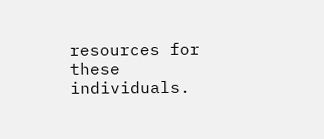resources for these individuals.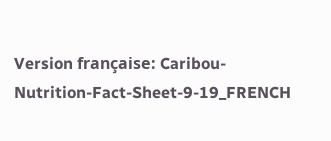Version française: Caribou-Nutrition-Fact-Sheet-9-19_FRENCH